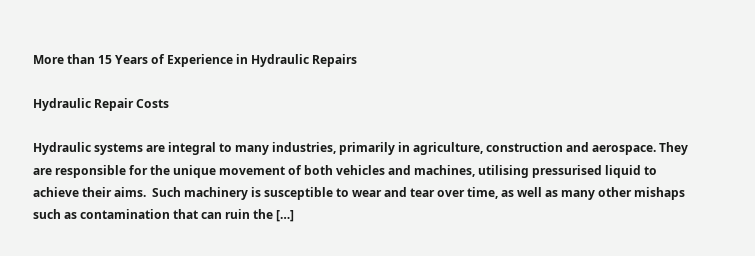More than 15 Years of Experience in Hydraulic Repairs

Hydraulic Repair Costs

Hydraulic systems are integral to many industries, primarily in agriculture, construction and aerospace. They are responsible for the unique movement of both vehicles and machines, utilising pressurised liquid to achieve their aims.  Such machinery is susceptible to wear and tear over time, as well as many other mishaps such as contamination that can ruin the […]